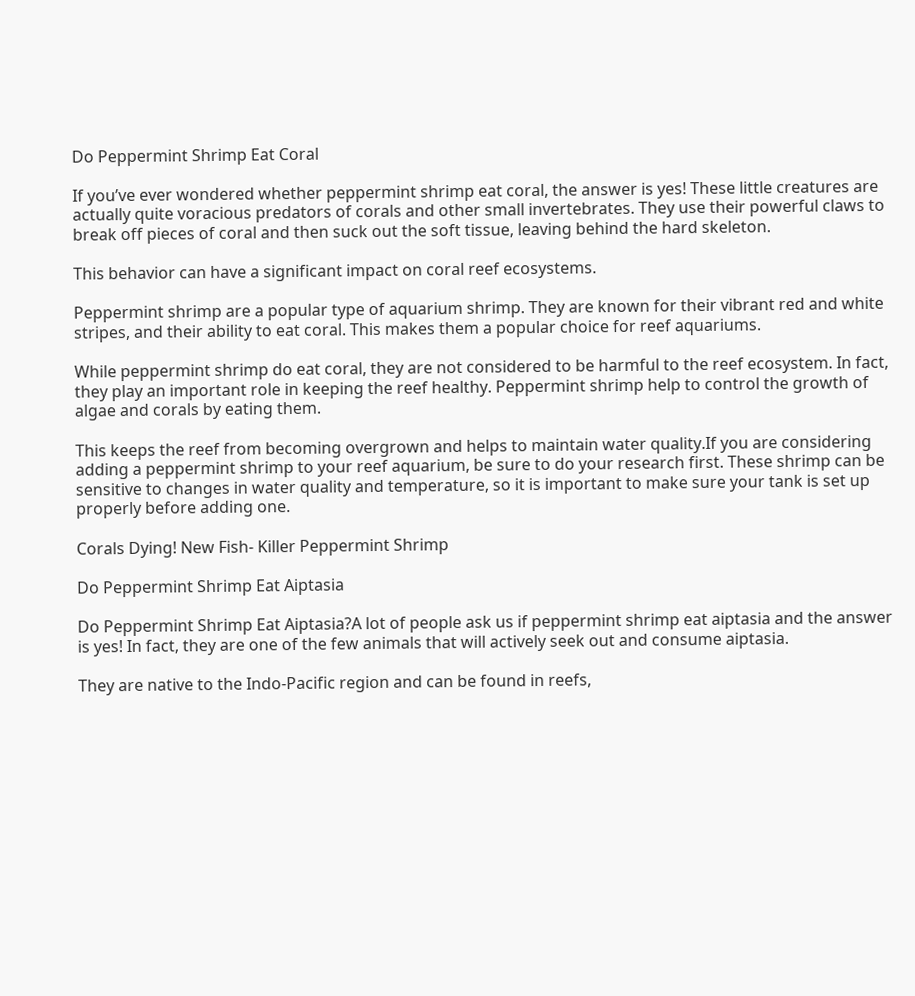Do Peppermint Shrimp Eat Coral

If you’ve ever wondered whether peppermint shrimp eat coral, the answer is yes! These little creatures are actually quite voracious predators of corals and other small invertebrates. They use their powerful claws to break off pieces of coral and then suck out the soft tissue, leaving behind the hard skeleton.

This behavior can have a significant impact on coral reef ecosystems.

Peppermint shrimp are a popular type of aquarium shrimp. They are known for their vibrant red and white stripes, and their ability to eat coral. This makes them a popular choice for reef aquariums.

While peppermint shrimp do eat coral, they are not considered to be harmful to the reef ecosystem. In fact, they play an important role in keeping the reef healthy. Peppermint shrimp help to control the growth of algae and corals by eating them.

This keeps the reef from becoming overgrown and helps to maintain water quality.If you are considering adding a peppermint shrimp to your reef aquarium, be sure to do your research first. These shrimp can be sensitive to changes in water quality and temperature, so it is important to make sure your tank is set up properly before adding one.

Corals Dying! New Fish- Killer Peppermint Shrimp

Do Peppermint Shrimp Eat Aiptasia

Do Peppermint Shrimp Eat Aiptasia?A lot of people ask us if peppermint shrimp eat aiptasia and the answer is yes! In fact, they are one of the few animals that will actively seek out and consume aiptasia.

They are native to the Indo-Pacific region and can be found in reefs,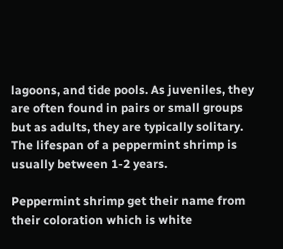lagoons, and tide pools. As juveniles, they are often found in pairs or small groups but as adults, they are typically solitary. The lifespan of a peppermint shrimp is usually between 1-2 years.

Peppermint shrimp get their name from their coloration which is white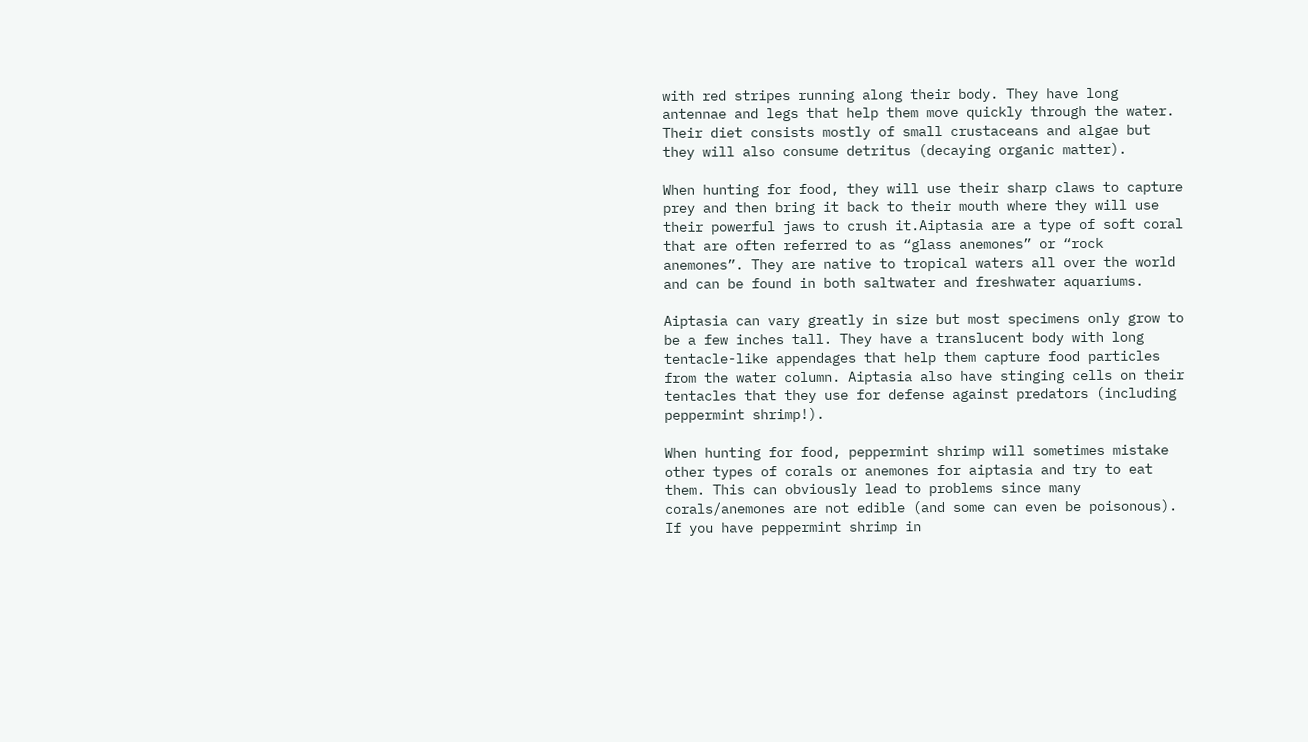with red stripes running along their body. They have long antennae and legs that help them move quickly through the water. Their diet consists mostly of small crustaceans and algae but they will also consume detritus (decaying organic matter).

When hunting for food, they will use their sharp claws to capture prey and then bring it back to their mouth where they will use their powerful jaws to crush it.Aiptasia are a type of soft coral that are often referred to as “glass anemones” or “rock anemones”. They are native to tropical waters all over the world and can be found in both saltwater and freshwater aquariums.

Aiptasia can vary greatly in size but most specimens only grow to be a few inches tall. They have a translucent body with long tentacle-like appendages that help them capture food particles from the water column. Aiptasia also have stinging cells on their tentacles that they use for defense against predators (including peppermint shrimp!).

When hunting for food, peppermint shrimp will sometimes mistake other types of corals or anemones for aiptasia and try to eat them. This can obviously lead to problems since many corals/anemones are not edible (and some can even be poisonous). If you have peppermint shrimp in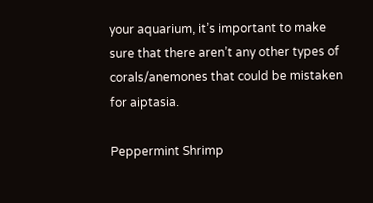your aquarium, it’s important to make sure that there aren’t any other types of corals/anemones that could be mistaken for aiptasia.

Peppermint Shrimp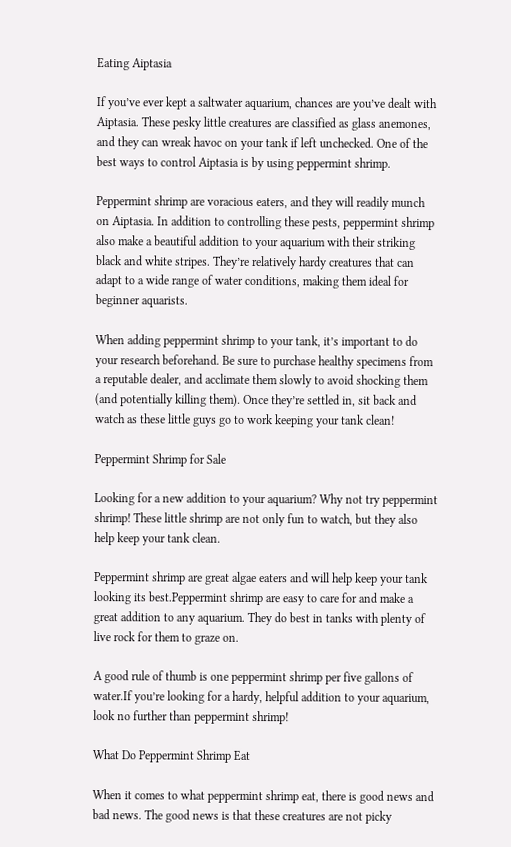Eating Aiptasia

If you’ve ever kept a saltwater aquarium, chances are you’ve dealt with Aiptasia. These pesky little creatures are classified as glass anemones, and they can wreak havoc on your tank if left unchecked. One of the best ways to control Aiptasia is by using peppermint shrimp.

Peppermint shrimp are voracious eaters, and they will readily munch on Aiptasia. In addition to controlling these pests, peppermint shrimp also make a beautiful addition to your aquarium with their striking black and white stripes. They’re relatively hardy creatures that can adapt to a wide range of water conditions, making them ideal for beginner aquarists.

When adding peppermint shrimp to your tank, it’s important to do your research beforehand. Be sure to purchase healthy specimens from a reputable dealer, and acclimate them slowly to avoid shocking them (and potentially killing them). Once they’re settled in, sit back and watch as these little guys go to work keeping your tank clean!

Peppermint Shrimp for Sale

Looking for a new addition to your aquarium? Why not try peppermint shrimp! These little shrimp are not only fun to watch, but they also help keep your tank clean.

Peppermint shrimp are great algae eaters and will help keep your tank looking its best.Peppermint shrimp are easy to care for and make a great addition to any aquarium. They do best in tanks with plenty of live rock for them to graze on.

A good rule of thumb is one peppermint shrimp per five gallons of water.If you’re looking for a hardy, helpful addition to your aquarium, look no further than peppermint shrimp!

What Do Peppermint Shrimp Eat

When it comes to what peppermint shrimp eat, there is good news and bad news. The good news is that these creatures are not picky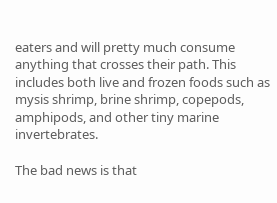eaters and will pretty much consume anything that crosses their path. This includes both live and frozen foods such as mysis shrimp, brine shrimp, copepods, amphipods, and other tiny marine invertebrates.

The bad news is that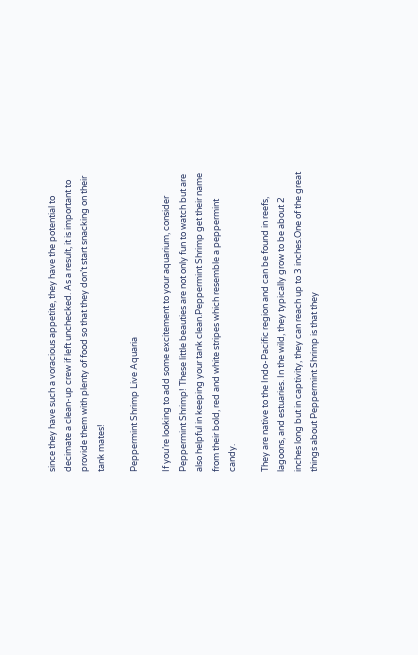since they have such a voracious appetite, they have the potential to decimate a clean-up crew if left unchecked. As a result, it is important to provide them with plenty of food so that they don’t start snacking on their tank mates!

Peppermint Shrimp Live Aquaria

If you’re looking to add some excitement to your aquarium, consider Peppermint Shrimp! These little beauties are not only fun to watch but are also helpful in keeping your tank clean.Peppermint Shrimp get their name from their bold, red and white stripes which resemble a peppermint candy.

They are native to the Indo-Pacific region and can be found in reefs, lagoons, and estuaries. In the wild, they typically grow to be about 2 inches long but in captivity, they can reach up to 3 inches.One of the great things about Peppermint Shrimp is that they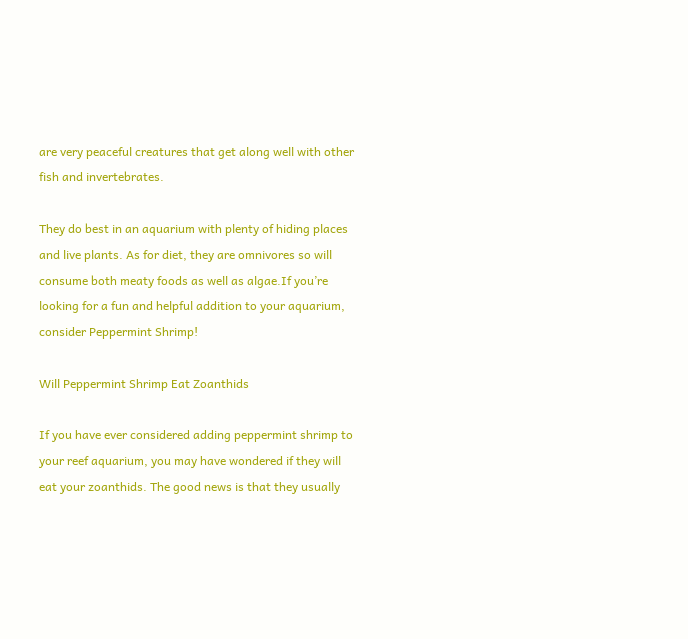are very peaceful creatures that get along well with other fish and invertebrates.

They do best in an aquarium with plenty of hiding places and live plants. As for diet, they are omnivores so will consume both meaty foods as well as algae.If you’re looking for a fun and helpful addition to your aquarium, consider Peppermint Shrimp!

Will Peppermint Shrimp Eat Zoanthids

If you have ever considered adding peppermint shrimp to your reef aquarium, you may have wondered if they will eat your zoanthids. The good news is that they usually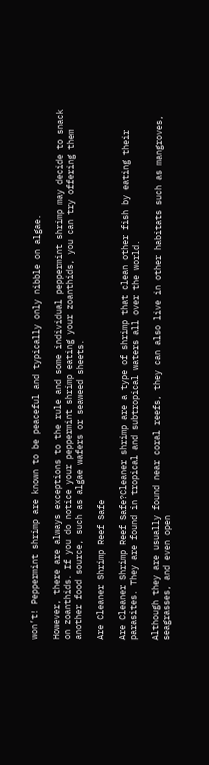won’t! Peppermint shrimp are known to be peaceful and typically only nibble on algae.

However, there are always exceptions to the rule and some individual peppermint shrimp may decide to snack on zoanthids. If you do notice your peppermint shrimp eating your zoanthids, you can try offering them another food source, such as algae wafers or seaweed sheets.

Are Cleaner Shrimp Reef Safe

Are Cleaner Shrimp Reef Safe?Cleaner shrimp are a type of shrimp that clean other fish by eating their parasites. They are found in tropical and subtropical waters all over the world.

Although they are usually found near coral reefs, they can also live in other habitats such as mangroves, seagrasses, and even open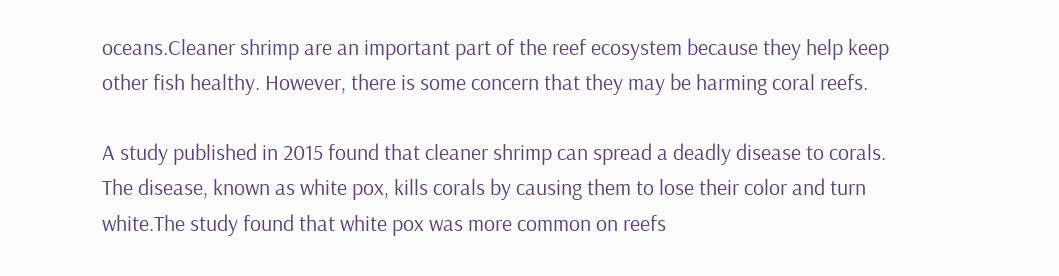oceans.Cleaner shrimp are an important part of the reef ecosystem because they help keep other fish healthy. However, there is some concern that they may be harming coral reefs.

A study published in 2015 found that cleaner shrimp can spread a deadly disease to corals. The disease, known as white pox, kills corals by causing them to lose their color and turn white.The study found that white pox was more common on reefs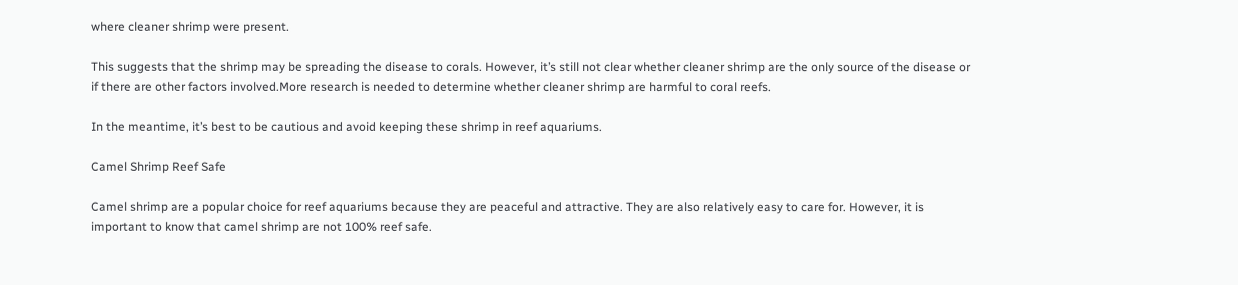where cleaner shrimp were present.

This suggests that the shrimp may be spreading the disease to corals. However, it’s still not clear whether cleaner shrimp are the only source of the disease or if there are other factors involved.More research is needed to determine whether cleaner shrimp are harmful to coral reefs.

In the meantime, it’s best to be cautious and avoid keeping these shrimp in reef aquariums.

Camel Shrimp Reef Safe

Camel shrimp are a popular choice for reef aquariums because they are peaceful and attractive. They are also relatively easy to care for. However, it is important to know that camel shrimp are not 100% reef safe.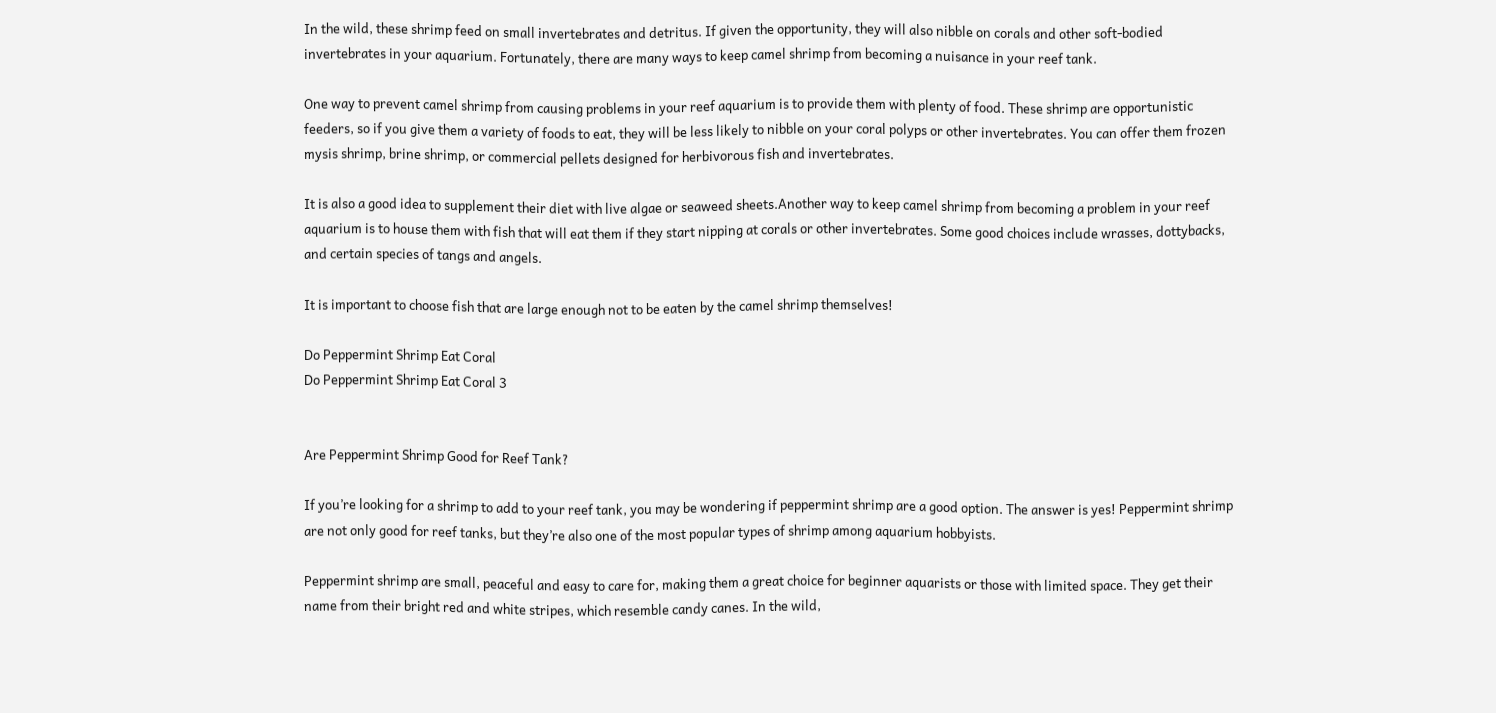In the wild, these shrimp feed on small invertebrates and detritus. If given the opportunity, they will also nibble on corals and other soft-bodied invertebrates in your aquarium. Fortunately, there are many ways to keep camel shrimp from becoming a nuisance in your reef tank.

One way to prevent camel shrimp from causing problems in your reef aquarium is to provide them with plenty of food. These shrimp are opportunistic feeders, so if you give them a variety of foods to eat, they will be less likely to nibble on your coral polyps or other invertebrates. You can offer them frozen mysis shrimp, brine shrimp, or commercial pellets designed for herbivorous fish and invertebrates.

It is also a good idea to supplement their diet with live algae or seaweed sheets.Another way to keep camel shrimp from becoming a problem in your reef aquarium is to house them with fish that will eat them if they start nipping at corals or other invertebrates. Some good choices include wrasses, dottybacks, and certain species of tangs and angels.

It is important to choose fish that are large enough not to be eaten by the camel shrimp themselves!

Do Peppermint Shrimp Eat Coral
Do Peppermint Shrimp Eat Coral 3


Are Peppermint Shrimp Good for Reef Tank?

If you’re looking for a shrimp to add to your reef tank, you may be wondering if peppermint shrimp are a good option. The answer is yes! Peppermint shrimp are not only good for reef tanks, but they’re also one of the most popular types of shrimp among aquarium hobbyists.

Peppermint shrimp are small, peaceful and easy to care for, making them a great choice for beginner aquarists or those with limited space. They get their name from their bright red and white stripes, which resemble candy canes. In the wild,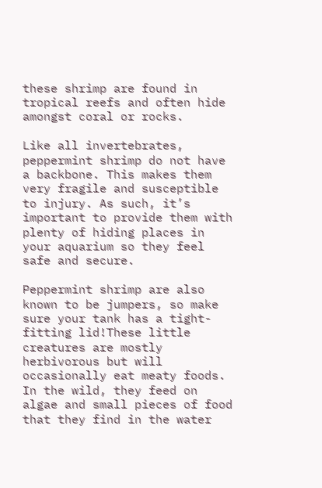these shrimp are found in tropical reefs and often hide amongst coral or rocks.

Like all invertebrates, peppermint shrimp do not have a backbone. This makes them very fragile and susceptible to injury. As such, it’s important to provide them with plenty of hiding places in your aquarium so they feel safe and secure.

Peppermint shrimp are also known to be jumpers, so make sure your tank has a tight-fitting lid!These little creatures are mostly herbivorous but will occasionally eat meaty foods. In the wild, they feed on algae and small pieces of food that they find in the water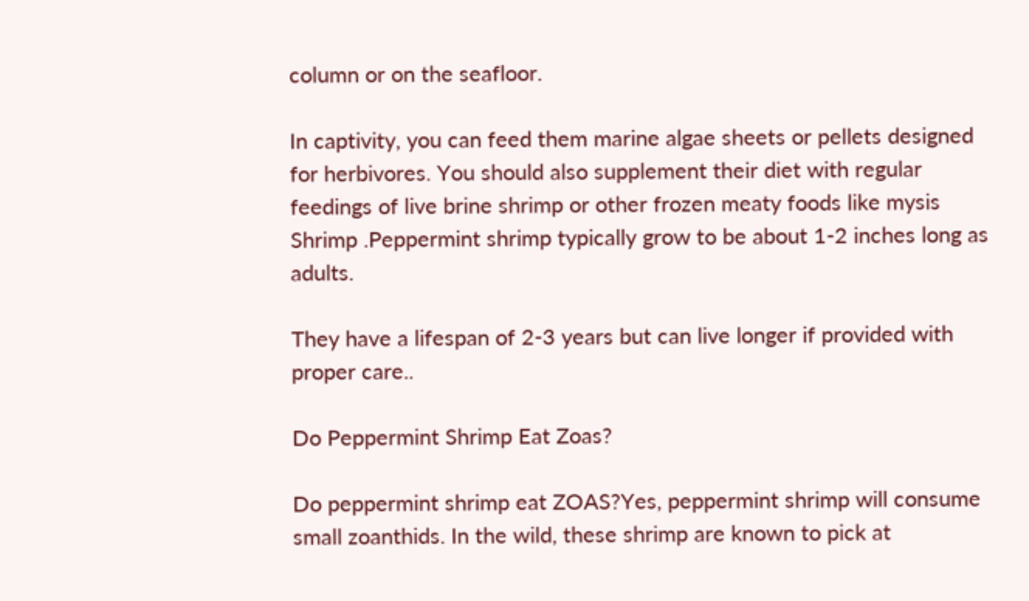column or on the seafloor.

In captivity, you can feed them marine algae sheets or pellets designed for herbivores. You should also supplement their diet with regular feedings of live brine shrimp or other frozen meaty foods like mysis Shrimp .Peppermint shrimp typically grow to be about 1-2 inches long as adults.

They have a lifespan of 2-3 years but can live longer if provided with proper care..

Do Peppermint Shrimp Eat Zoas?

Do peppermint shrimp eat ZOAS?Yes, peppermint shrimp will consume small zoanthids. In the wild, these shrimp are known to pick at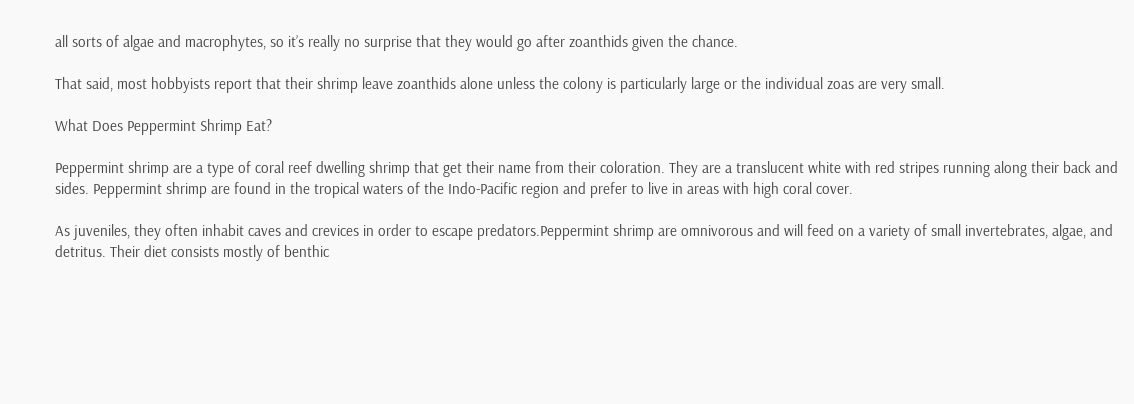all sorts of algae and macrophytes, so it’s really no surprise that they would go after zoanthids given the chance.

That said, most hobbyists report that their shrimp leave zoanthids alone unless the colony is particularly large or the individual zoas are very small.

What Does Peppermint Shrimp Eat?

Peppermint shrimp are a type of coral reef dwelling shrimp that get their name from their coloration. They are a translucent white with red stripes running along their back and sides. Peppermint shrimp are found in the tropical waters of the Indo-Pacific region and prefer to live in areas with high coral cover.

As juveniles, they often inhabit caves and crevices in order to escape predators.Peppermint shrimp are omnivorous and will feed on a variety of small invertebrates, algae, and detritus. Their diet consists mostly of benthic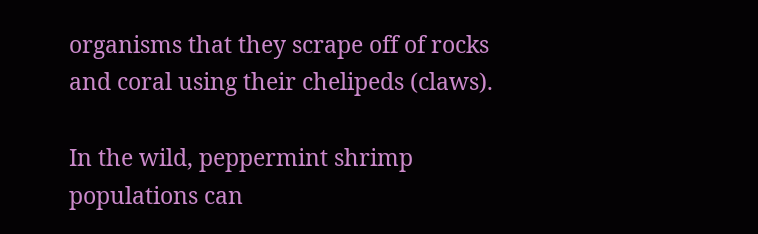organisms that they scrape off of rocks and coral using their chelipeds (claws).

In the wild, peppermint shrimp populations can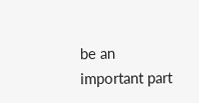be an important part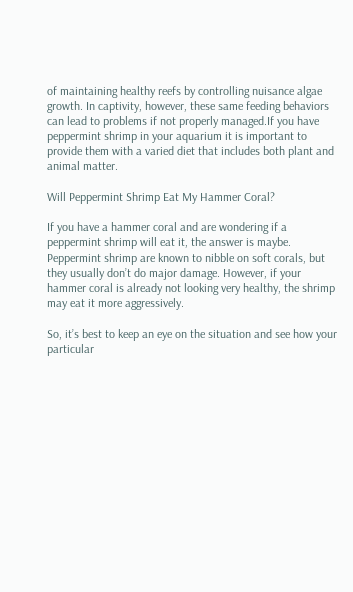of maintaining healthy reefs by controlling nuisance algae growth. In captivity, however, these same feeding behaviors can lead to problems if not properly managed.If you have peppermint shrimp in your aquarium it is important to provide them with a varied diet that includes both plant and animal matter.

Will Peppermint Shrimp Eat My Hammer Coral?

If you have a hammer coral and are wondering if a peppermint shrimp will eat it, the answer is maybe. Peppermint shrimp are known to nibble on soft corals, but they usually don’t do major damage. However, if your hammer coral is already not looking very healthy, the shrimp may eat it more aggressively.

So, it’s best to keep an eye on the situation and see how your particular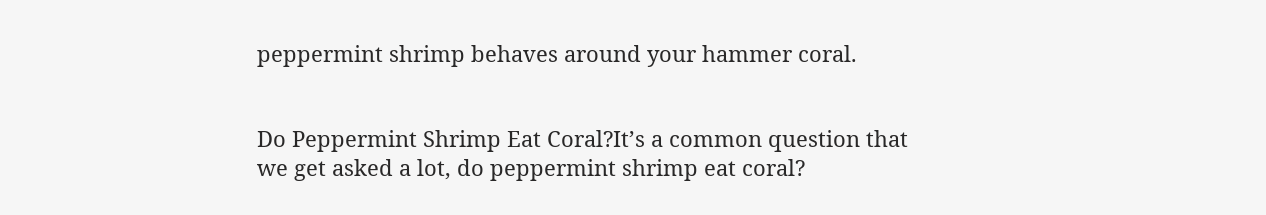peppermint shrimp behaves around your hammer coral.


Do Peppermint Shrimp Eat Coral?It’s a common question that we get asked a lot, do peppermint shrimp eat coral?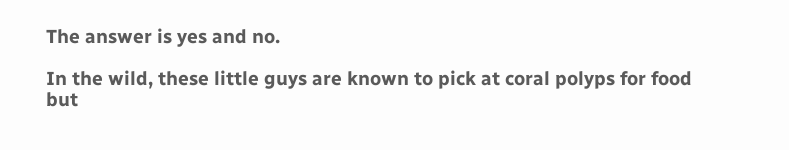The answer is yes and no.

In the wild, these little guys are known to pick at coral polyps for food but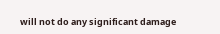will not do any significant damage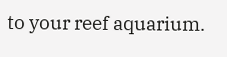to your reef aquarium.